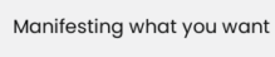Manifesting what you want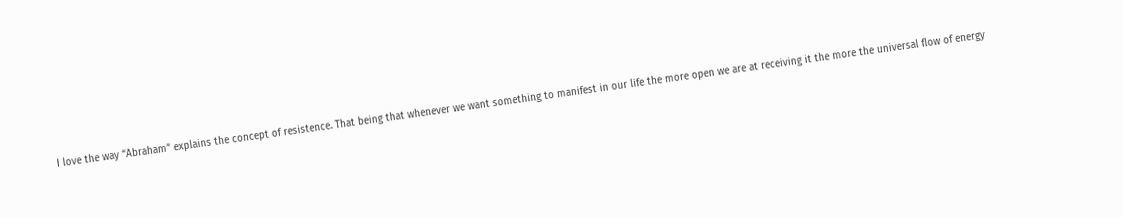I love the way “Abraham” explains the concept of resistence. That being that whenever we want something to manifest in our life the more open we are at receiving it the more the universal flow of energy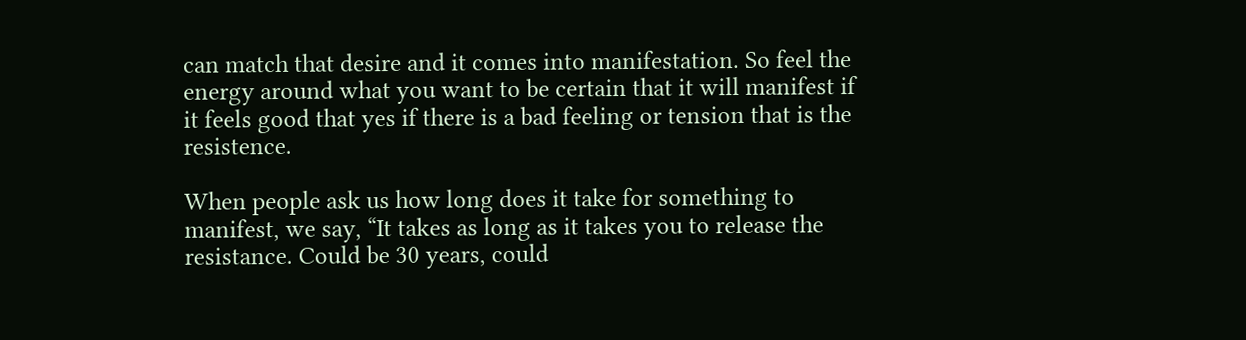can match that desire and it comes into manifestation. So feel the energy around what you want to be certain that it will manifest if it feels good that yes if there is a bad feeling or tension that is the resistence.

When people ask us how long does it take for something to manifest, we say, “It takes as long as it takes you to release the resistance. Could be 30 years, could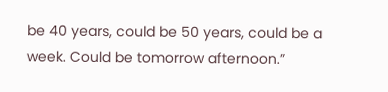be 40 years, could be 50 years, could be a week. Could be tomorrow afternoon.”